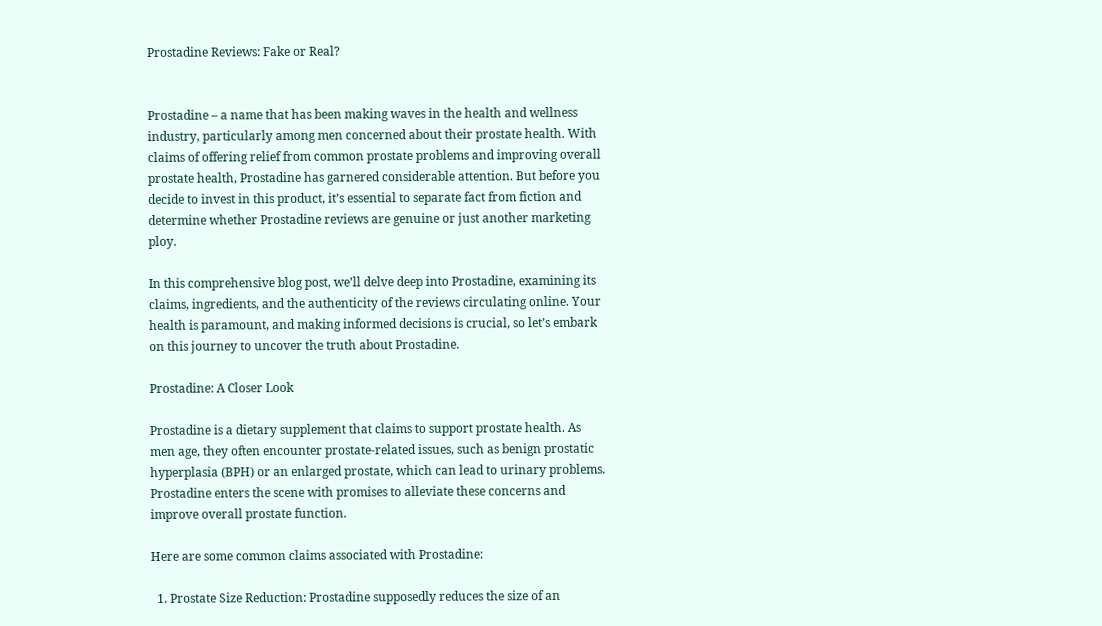Prostadine Reviews: Fake or Real?


Prostadine – a name that has been making waves in the health and wellness industry, particularly among men concerned about their prostate health. With claims of offering relief from common prostate problems and improving overall prostate health, Prostadine has garnered considerable attention. But before you decide to invest in this product, it’s essential to separate fact from fiction and determine whether Prostadine reviews are genuine or just another marketing ploy.

In this comprehensive blog post, we’ll delve deep into Prostadine, examining its claims, ingredients, and the authenticity of the reviews circulating online. Your health is paramount, and making informed decisions is crucial, so let’s embark on this journey to uncover the truth about Prostadine.

Prostadine: A Closer Look

Prostadine is a dietary supplement that claims to support prostate health. As men age, they often encounter prostate-related issues, such as benign prostatic hyperplasia (BPH) or an enlarged prostate, which can lead to urinary problems. Prostadine enters the scene with promises to alleviate these concerns and improve overall prostate function.

Here are some common claims associated with Prostadine:

  1. Prostate Size Reduction: Prostadine supposedly reduces the size of an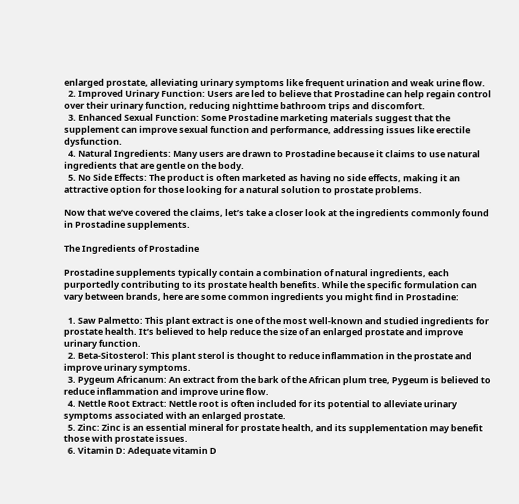enlarged prostate, alleviating urinary symptoms like frequent urination and weak urine flow.
  2. Improved Urinary Function: Users are led to believe that Prostadine can help regain control over their urinary function, reducing nighttime bathroom trips and discomfort.
  3. Enhanced Sexual Function: Some Prostadine marketing materials suggest that the supplement can improve sexual function and performance, addressing issues like erectile dysfunction.
  4. Natural Ingredients: Many users are drawn to Prostadine because it claims to use natural ingredients that are gentle on the body.
  5. No Side Effects: The product is often marketed as having no side effects, making it an attractive option for those looking for a natural solution to prostate problems.

Now that we’ve covered the claims, let’s take a closer look at the ingredients commonly found in Prostadine supplements.

The Ingredients of Prostadine

Prostadine supplements typically contain a combination of natural ingredients, each purportedly contributing to its prostate health benefits. While the specific formulation can vary between brands, here are some common ingredients you might find in Prostadine:

  1. Saw Palmetto: This plant extract is one of the most well-known and studied ingredients for prostate health. It’s believed to help reduce the size of an enlarged prostate and improve urinary function.
  2. Beta-Sitosterol: This plant sterol is thought to reduce inflammation in the prostate and improve urinary symptoms.
  3. Pygeum Africanum: An extract from the bark of the African plum tree, Pygeum is believed to reduce inflammation and improve urine flow.
  4. Nettle Root Extract: Nettle root is often included for its potential to alleviate urinary symptoms associated with an enlarged prostate.
  5. Zinc: Zinc is an essential mineral for prostate health, and its supplementation may benefit those with prostate issues.
  6. Vitamin D: Adequate vitamin D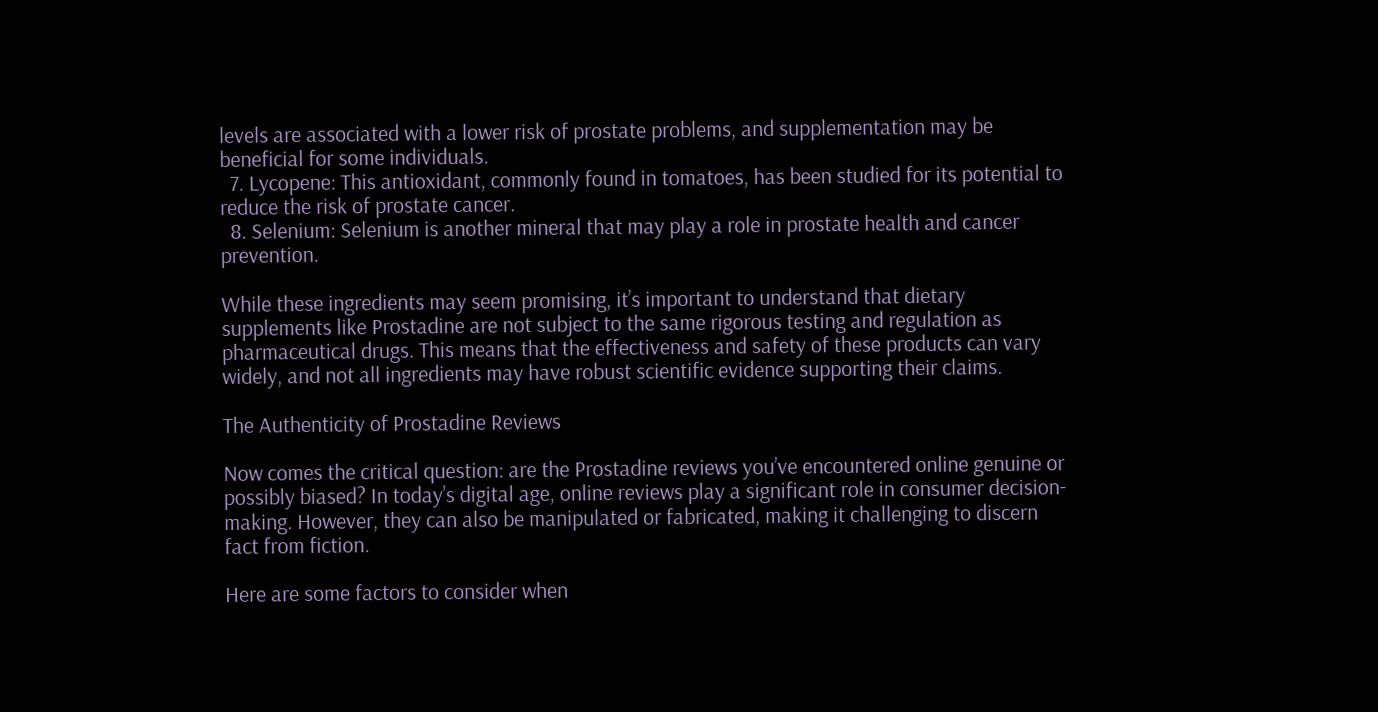levels are associated with a lower risk of prostate problems, and supplementation may be beneficial for some individuals.
  7. Lycopene: This antioxidant, commonly found in tomatoes, has been studied for its potential to reduce the risk of prostate cancer.
  8. Selenium: Selenium is another mineral that may play a role in prostate health and cancer prevention.

While these ingredients may seem promising, it’s important to understand that dietary supplements like Prostadine are not subject to the same rigorous testing and regulation as pharmaceutical drugs. This means that the effectiveness and safety of these products can vary widely, and not all ingredients may have robust scientific evidence supporting their claims.

The Authenticity of Prostadine Reviews

Now comes the critical question: are the Prostadine reviews you’ve encountered online genuine or possibly biased? In today’s digital age, online reviews play a significant role in consumer decision-making. However, they can also be manipulated or fabricated, making it challenging to discern fact from fiction.

Here are some factors to consider when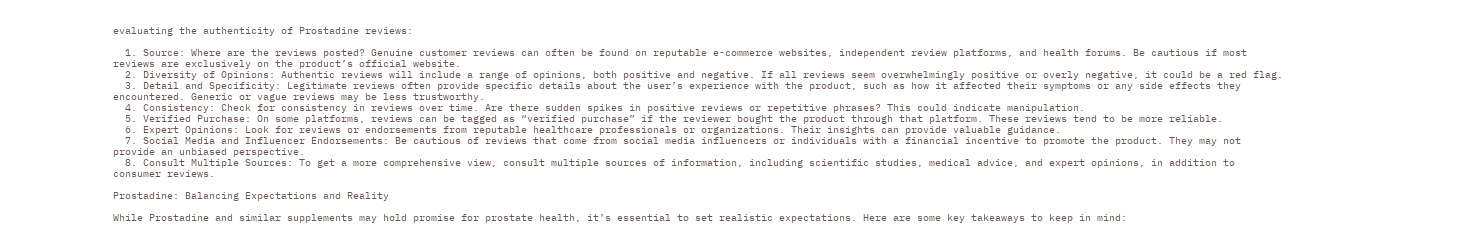evaluating the authenticity of Prostadine reviews:

  1. Source: Where are the reviews posted? Genuine customer reviews can often be found on reputable e-commerce websites, independent review platforms, and health forums. Be cautious if most reviews are exclusively on the product’s official website.
  2. Diversity of Opinions: Authentic reviews will include a range of opinions, both positive and negative. If all reviews seem overwhelmingly positive or overly negative, it could be a red flag.
  3. Detail and Specificity: Legitimate reviews often provide specific details about the user’s experience with the product, such as how it affected their symptoms or any side effects they encountered. Generic or vague reviews may be less trustworthy.
  4. Consistency: Check for consistency in reviews over time. Are there sudden spikes in positive reviews or repetitive phrases? This could indicate manipulation.
  5. Verified Purchase: On some platforms, reviews can be tagged as “verified purchase” if the reviewer bought the product through that platform. These reviews tend to be more reliable.
  6. Expert Opinions: Look for reviews or endorsements from reputable healthcare professionals or organizations. Their insights can provide valuable guidance.
  7. Social Media and Influencer Endorsements: Be cautious of reviews that come from social media influencers or individuals with a financial incentive to promote the product. They may not provide an unbiased perspective.
  8. Consult Multiple Sources: To get a more comprehensive view, consult multiple sources of information, including scientific studies, medical advice, and expert opinions, in addition to consumer reviews.

Prostadine: Balancing Expectations and Reality

While Prostadine and similar supplements may hold promise for prostate health, it’s essential to set realistic expectations. Here are some key takeaways to keep in mind: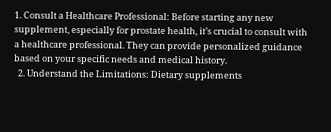1. Consult a Healthcare Professional: Before starting any new supplement, especially for prostate health, it’s crucial to consult with a healthcare professional. They can provide personalized guidance based on your specific needs and medical history.
  2. Understand the Limitations: Dietary supplements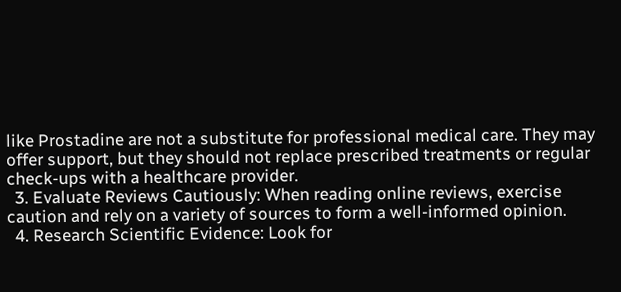like Prostadine are not a substitute for professional medical care. They may offer support, but they should not replace prescribed treatments or regular check-ups with a healthcare provider.
  3. Evaluate Reviews Cautiously: When reading online reviews, exercise caution and rely on a variety of sources to form a well-informed opinion.
  4. Research Scientific Evidence: Look for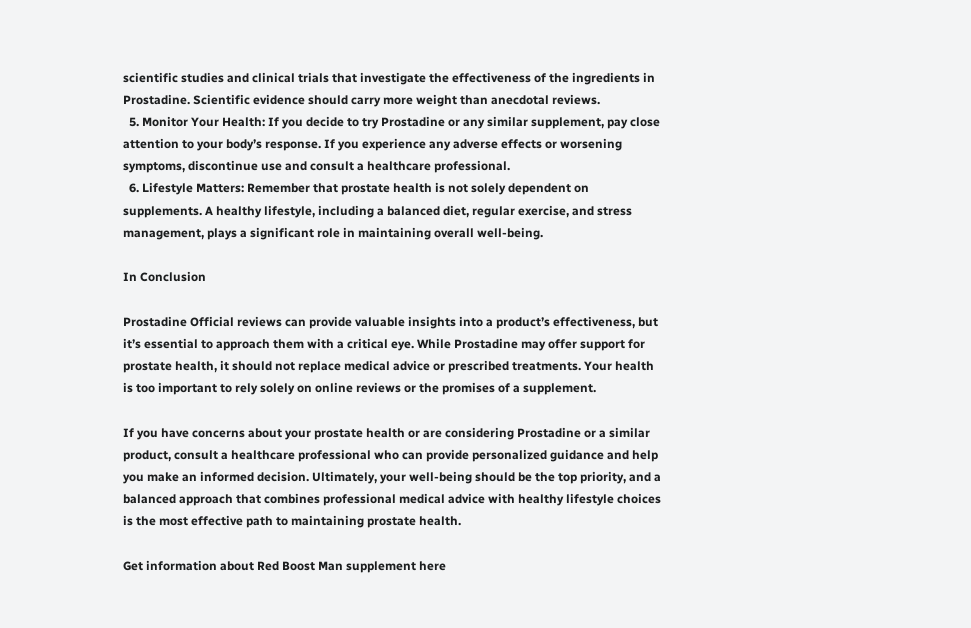scientific studies and clinical trials that investigate the effectiveness of the ingredients in Prostadine. Scientific evidence should carry more weight than anecdotal reviews.
  5. Monitor Your Health: If you decide to try Prostadine or any similar supplement, pay close attention to your body’s response. If you experience any adverse effects or worsening symptoms, discontinue use and consult a healthcare professional.
  6. Lifestyle Matters: Remember that prostate health is not solely dependent on supplements. A healthy lifestyle, including a balanced diet, regular exercise, and stress management, plays a significant role in maintaining overall well-being.

In Conclusion

Prostadine Official reviews can provide valuable insights into a product’s effectiveness, but it’s essential to approach them with a critical eye. While Prostadine may offer support for prostate health, it should not replace medical advice or prescribed treatments. Your health is too important to rely solely on online reviews or the promises of a supplement.

If you have concerns about your prostate health or are considering Prostadine or a similar product, consult a healthcare professional who can provide personalized guidance and help you make an informed decision. Ultimately, your well-being should be the top priority, and a balanced approach that combines professional medical advice with healthy lifestyle choices is the most effective path to maintaining prostate health.

Get information about Red Boost Man supplement here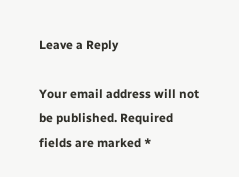Leave a Reply

Your email address will not be published. Required fields are marked *